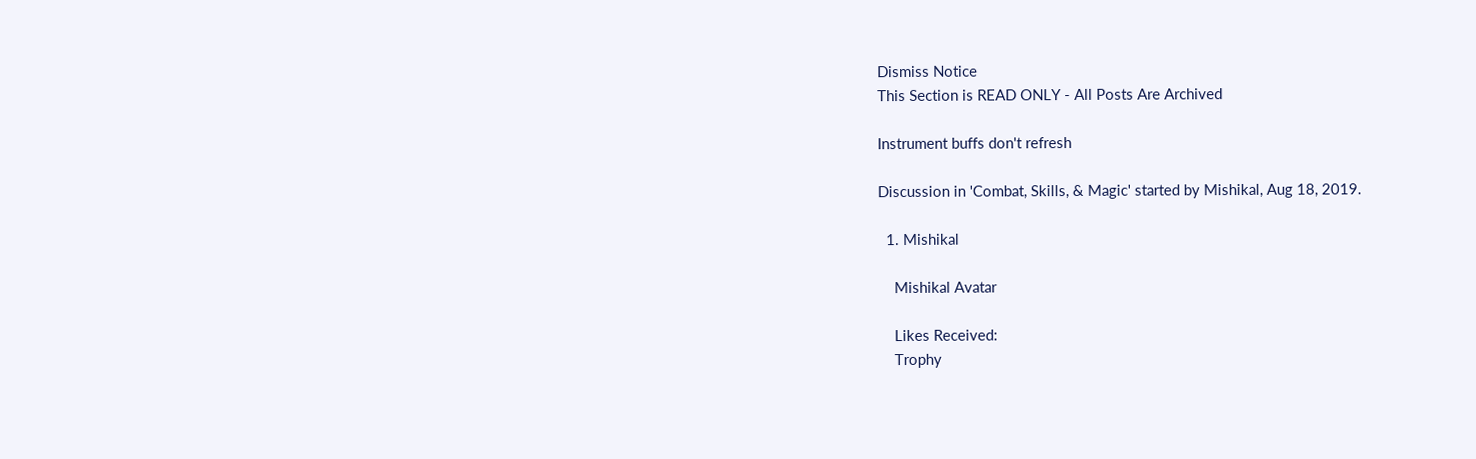Dismiss Notice
This Section is READ ONLY - All Posts Are Archived

Instrument buffs don't refresh

Discussion in 'Combat, Skills, & Magic' started by Mishikal, Aug 18, 2019.

  1. Mishikal

    Mishikal Avatar

    Likes Received:
    Trophy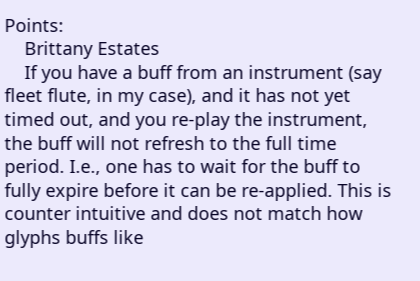Points:
    Brittany Estates
    If you have a buff from an instrument (say fleet flute, in my case), and it has not yet timed out, and you re-play the instrument, the buff will not refresh to the full time period. I.e., one has to wait for the buff to fully expire before it can be re-applied. This is counter intuitive and does not match how glyphs buffs like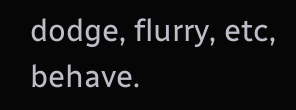dodge, flurry, etc, behave.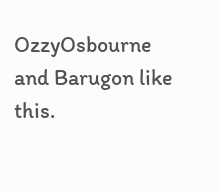OzzyOsbourne and Barugon like this.